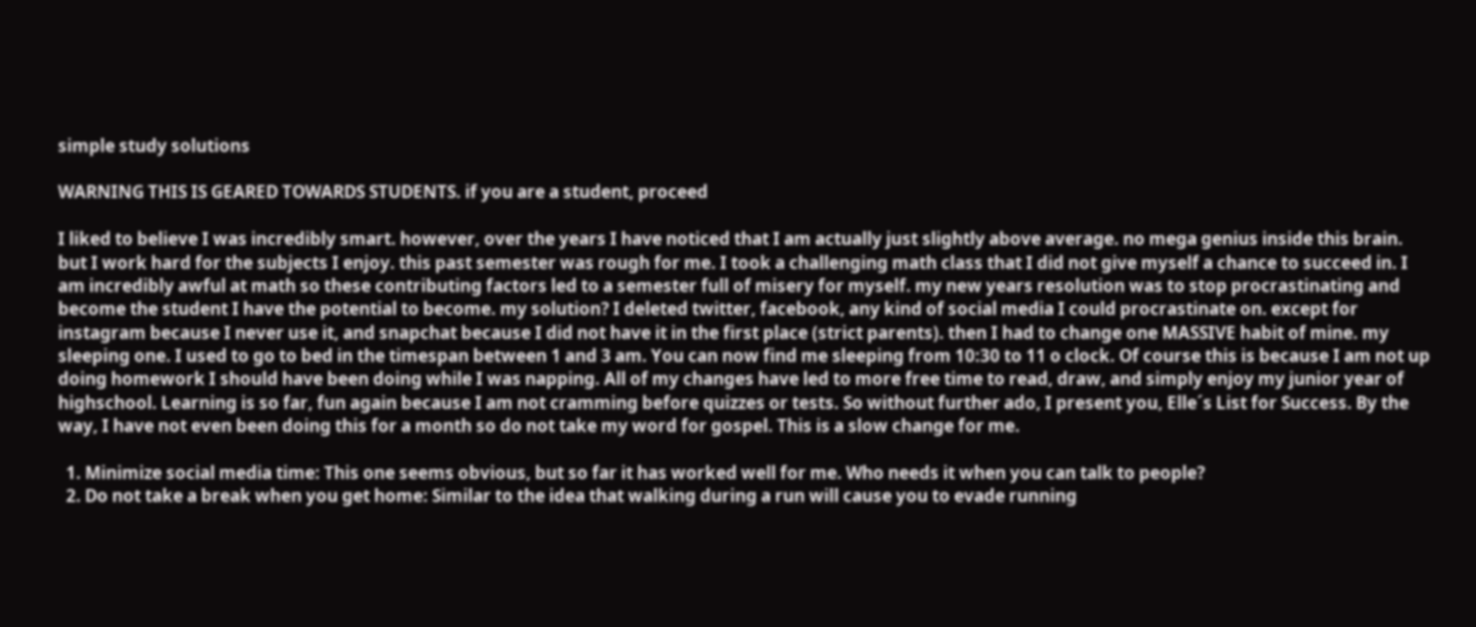simple study solutions

WARNING THIS IS GEARED TOWARDS STUDENTS. if you are a student, proceed

I liked to believe I was incredibly smart. however, over the years I have noticed that I am actually just slightly above average. no mega genius inside this brain. but I work hard for the subjects I enjoy. this past semester was rough for me. I took a challenging math class that I did not give myself a chance to succeed in. I am incredibly awful at math so these contributing factors led to a semester full of misery for myself. my new years resolution was to stop procrastinating and become the student I have the potential to become. my solution? I deleted twitter, facebook, any kind of social media I could procrastinate on. except for instagram because I never use it, and snapchat because I did not have it in the first place (strict parents). then I had to change one MASSIVE habit of mine. my sleeping one. I used to go to bed in the timespan between 1 and 3 am. You can now find me sleeping from 10:30 to 11 o clock. Of course this is because I am not up doing homework I should have been doing while I was napping. All of my changes have led to more free time to read, draw, and simply enjoy my junior year of highschool. Learning is so far, fun again because I am not cramming before quizzes or tests. So without further ado, I present you, Elle´s List for Success. By the way, I have not even been doing this for a month so do not take my word for gospel. This is a slow change for me.

  1. Minimize social media time: This one seems obvious, but so far it has worked well for me. Who needs it when you can talk to people?
  2. Do not take a break when you get home: Similar to the idea that walking during a run will cause you to evade running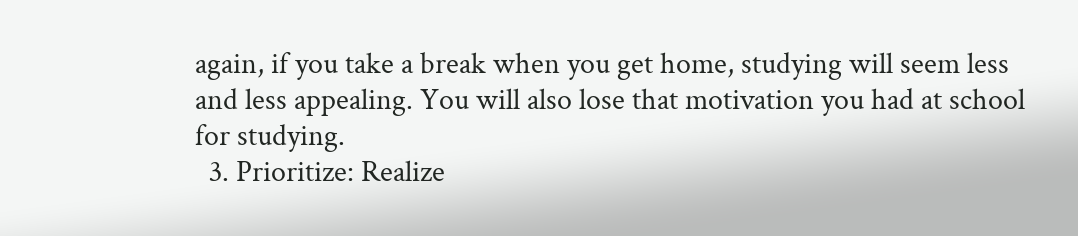again, if you take a break when you get home, studying will seem less and less appealing. You will also lose that motivation you had at school for studying.
  3. Prioritize: Realize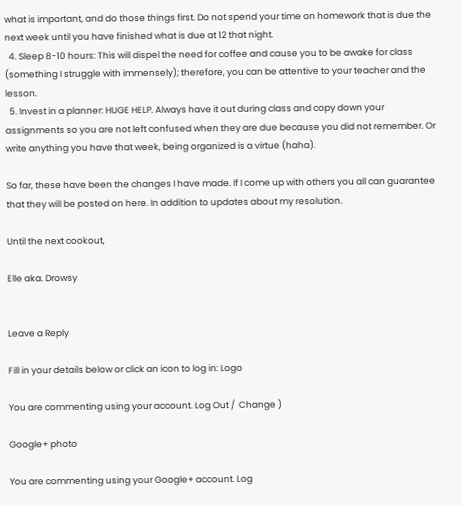what is important, and do those things first. Do not spend your time on homework that is due the next week until you have finished what is due at 12 that night.
  4. Sleep 8-10 hours: This will dispel the need for coffee and cause you to be awake for class (something I struggle with immensely); therefore, you can be attentive to your teacher and the lesson.
  5. Invest in a planner: HUGE HELP. Always have it out during class and copy down your assignments so you are not left confused when they are due because you did not remember. Or write anything you have that week, being organized is a virtue (haha).

So far, these have been the changes I have made. If I come up with others you all can guarantee that they will be posted on here. In addition to updates about my resolution.

Until the next cookout,

Elle aka. Drowsy


Leave a Reply

Fill in your details below or click an icon to log in: Logo

You are commenting using your account. Log Out /  Change )

Google+ photo

You are commenting using your Google+ account. Log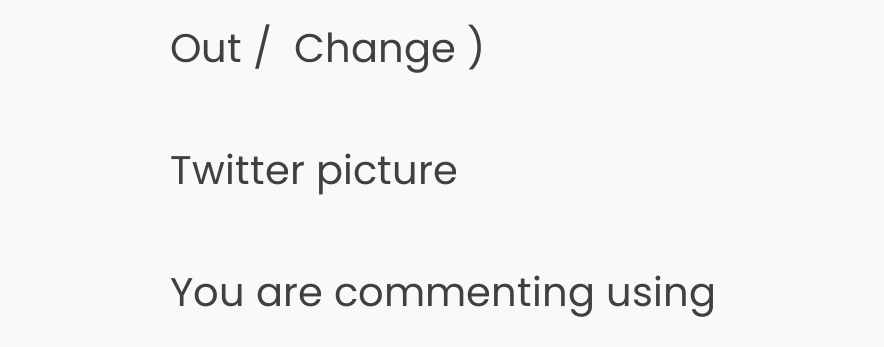Out /  Change )

Twitter picture

You are commenting using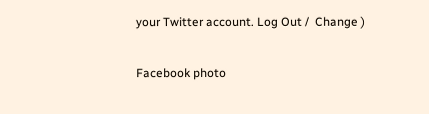your Twitter account. Log Out /  Change )

Facebook photo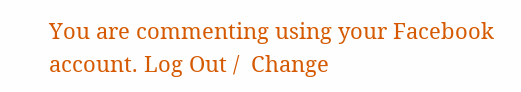You are commenting using your Facebook account. Log Out /  Change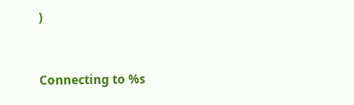)


Connecting to %s